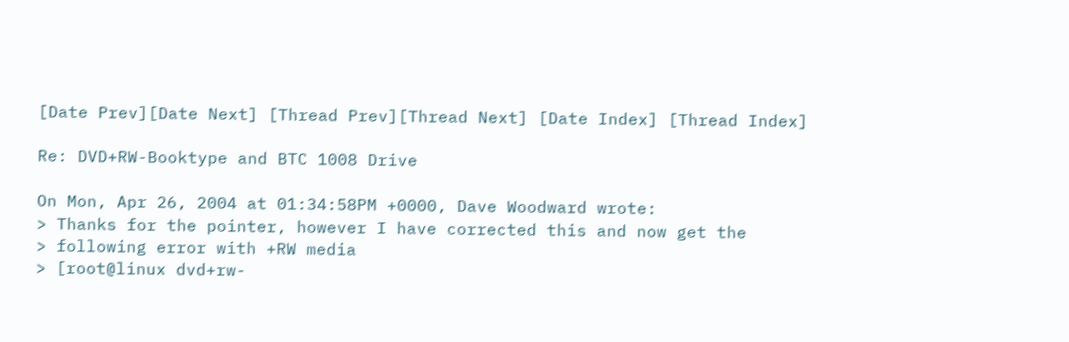[Date Prev][Date Next] [Thread Prev][Thread Next] [Date Index] [Thread Index]

Re: DVD+RW-Booktype and BTC 1008 Drive

On Mon, Apr 26, 2004 at 01:34:58PM +0000, Dave Woodward wrote:
> Thanks for the pointer, however I have corrected this and now get the
> following error with +RW media
> [root@linux dvd+rw-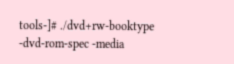tools-]# ./dvd+rw-booktype -dvd-rom-spec -media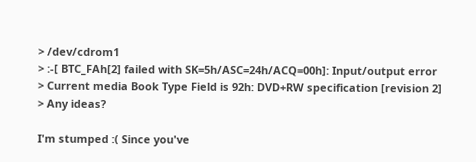> /dev/cdrom1
> :-[ BTC_FAh[2] failed with SK=5h/ASC=24h/ACQ=00h]: Input/output error
> Current media Book Type Field is 92h: DVD+RW specification [revision 2]
> Any ideas?

I'm stumped :( Since you've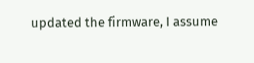updated the firmware, I assume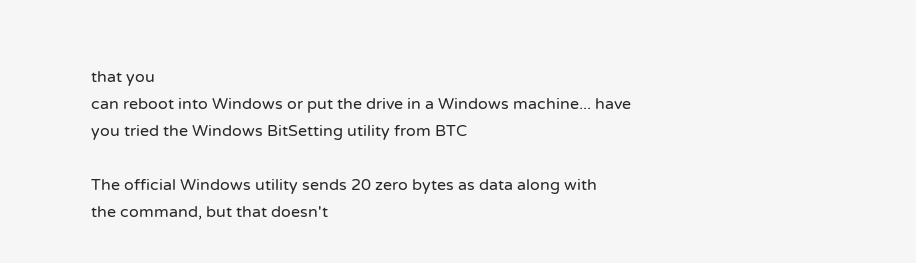that you
can reboot into Windows or put the drive in a Windows machine... have
you tried the Windows BitSetting utility from BTC

The official Windows utility sends 20 zero bytes as data along with
the command, but that doesn't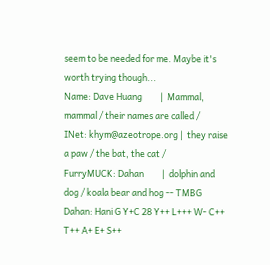seem to be needed for me. Maybe it's
worth trying though...
Name: Dave Huang         |  Mammal, mammal / their names are called /
INet: khym@azeotrope.org |  they raise a paw / the bat, the cat /
FurryMUCK: Dahan         |  dolphin and dog / koala bear and hog -- TMBG
Dahan: Hani G Y+C 28 Y++ L+++ W- C++ T++ A+ E+ S++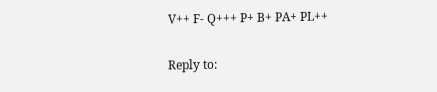V++ F- Q+++ P+ B+ PA+ PL++

Reply to: